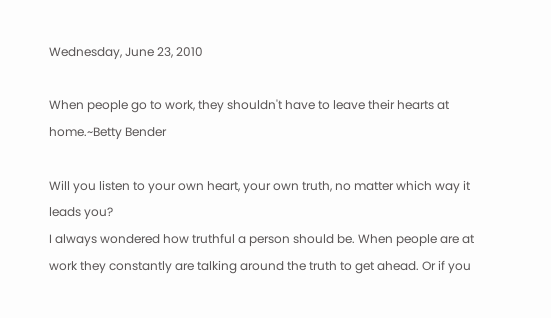Wednesday, June 23, 2010

When people go to work, they shouldn't have to leave their hearts at home.~Betty Bender

Will you listen to your own heart, your own truth, no matter which way it leads you?
I always wondered how truthful a person should be. When people are at work they constantly are talking around the truth to get ahead. Or if you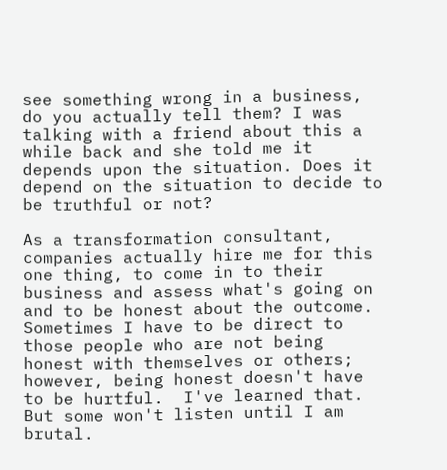see something wrong in a business, do you actually tell them? I was talking with a friend about this a while back and she told me it depends upon the situation. Does it depend on the situation to decide to be truthful or not?

As a transformation consultant, companies actually hire me for this one thing, to come in to their business and assess what's going on and to be honest about the outcome.  Sometimes I have to be direct to those people who are not being honest with themselves or others; however, being honest doesn't have to be hurtful.  I've learned that.  But some won't listen until I am brutal.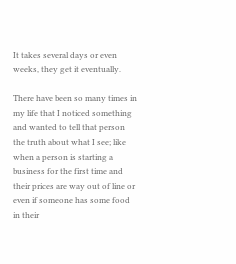It takes several days or even weeks, they get it eventually.

There have been so many times in my life that I noticed something and wanted to tell that person the truth about what I see; like when a person is starting a business for the first time and their prices are way out of line or even if someone has some food in their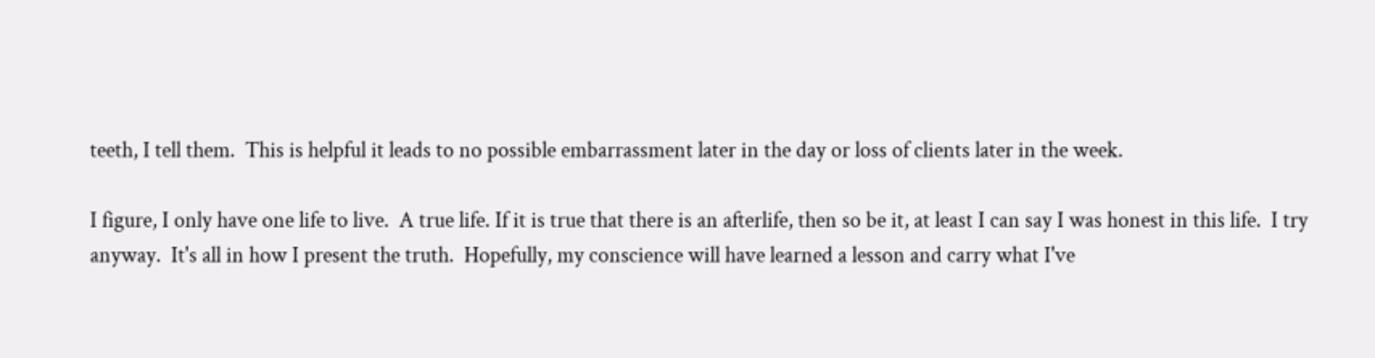teeth, I tell them.  This is helpful it leads to no possible embarrassment later in the day or loss of clients later in the week.

I figure, I only have one life to live.  A true life. If it is true that there is an afterlife, then so be it, at least I can say I was honest in this life.  I try anyway.  It's all in how I present the truth.  Hopefully, my conscience will have learned a lesson and carry what I've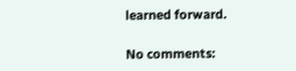learned forward.

No comments: